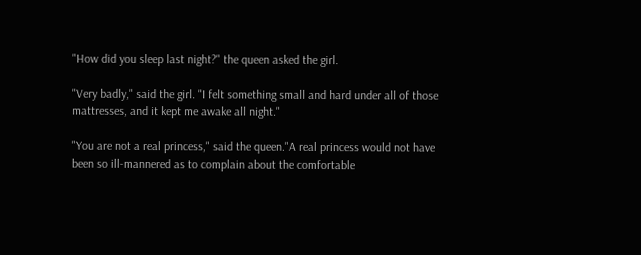"How did you sleep last night?" the queen asked the girl.

"Very badly," said the girl. "I felt something small and hard under all of those mattresses, and it kept me awake all night."

"You are not a real princess," said the queen."A real princess would not have been so ill-mannered as to complain about the comfortable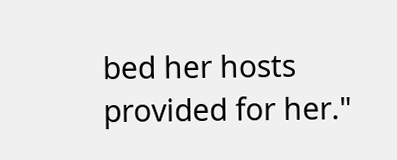bed her hosts provided for her."